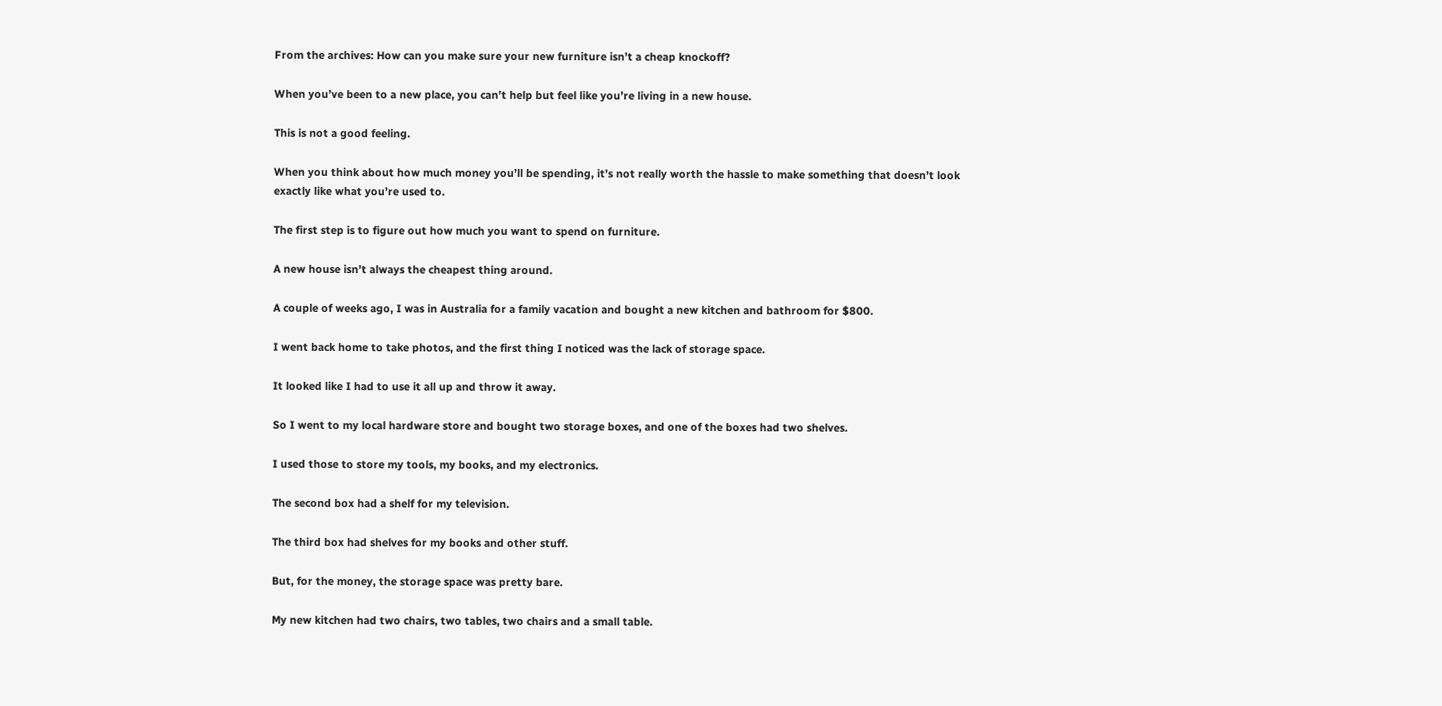From the archives: How can you make sure your new furniture isn’t a cheap knockoff?

When you’ve been to a new place, you can’t help but feel like you’re living in a new house.

This is not a good feeling.

When you think about how much money you’ll be spending, it’s not really worth the hassle to make something that doesn’t look exactly like what you’re used to.

The first step is to figure out how much you want to spend on furniture.

A new house isn’t always the cheapest thing around.

A couple of weeks ago, I was in Australia for a family vacation and bought a new kitchen and bathroom for $800.

I went back home to take photos, and the first thing I noticed was the lack of storage space.

It looked like I had to use it all up and throw it away.

So I went to my local hardware store and bought two storage boxes, and one of the boxes had two shelves.

I used those to store my tools, my books, and my electronics.

The second box had a shelf for my television.

The third box had shelves for my books and other stuff.

But, for the money, the storage space was pretty bare.

My new kitchen had two chairs, two tables, two chairs and a small table.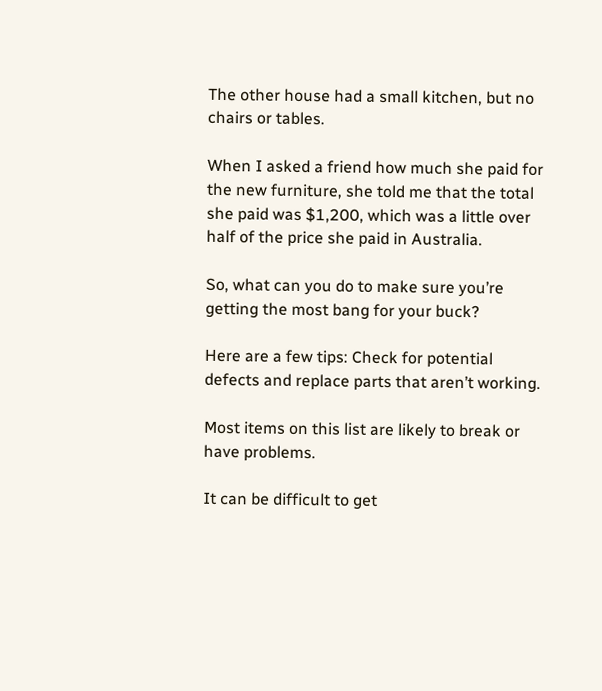The other house had a small kitchen, but no chairs or tables.

When I asked a friend how much she paid for the new furniture, she told me that the total she paid was $1,200, which was a little over half of the price she paid in Australia.

So, what can you do to make sure you’re getting the most bang for your buck?

Here are a few tips: Check for potential defects and replace parts that aren’t working.

Most items on this list are likely to break or have problems.

It can be difficult to get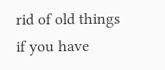rid of old things if you have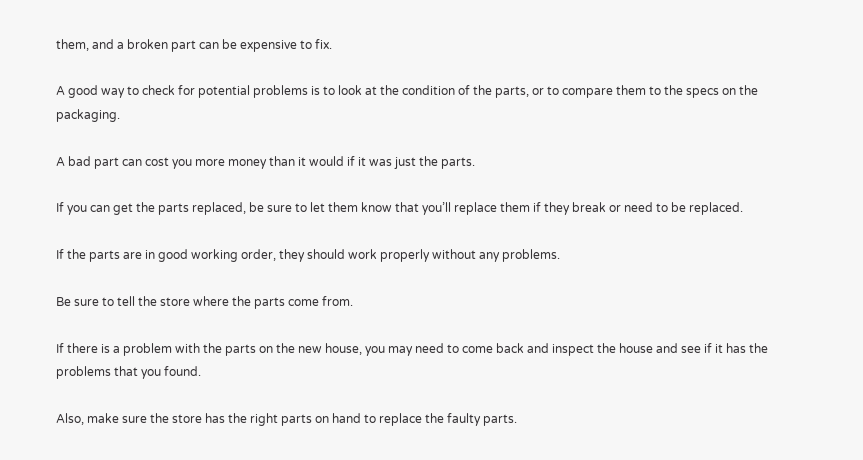them, and a broken part can be expensive to fix.

A good way to check for potential problems is to look at the condition of the parts, or to compare them to the specs on the packaging.

A bad part can cost you more money than it would if it was just the parts.

If you can get the parts replaced, be sure to let them know that you’ll replace them if they break or need to be replaced.

If the parts are in good working order, they should work properly without any problems.

Be sure to tell the store where the parts come from.

If there is a problem with the parts on the new house, you may need to come back and inspect the house and see if it has the problems that you found.

Also, make sure the store has the right parts on hand to replace the faulty parts.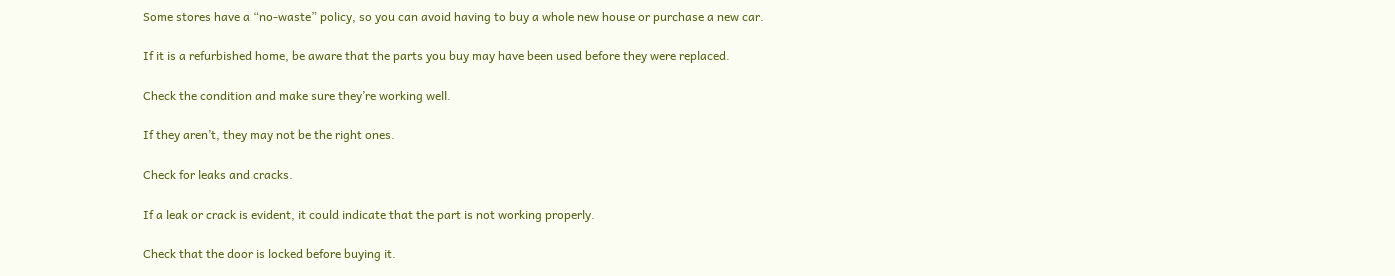Some stores have a “no-waste” policy, so you can avoid having to buy a whole new house or purchase a new car.

If it is a refurbished home, be aware that the parts you buy may have been used before they were replaced.

Check the condition and make sure they’re working well.

If they aren’t, they may not be the right ones.

Check for leaks and cracks.

If a leak or crack is evident, it could indicate that the part is not working properly.

Check that the door is locked before buying it.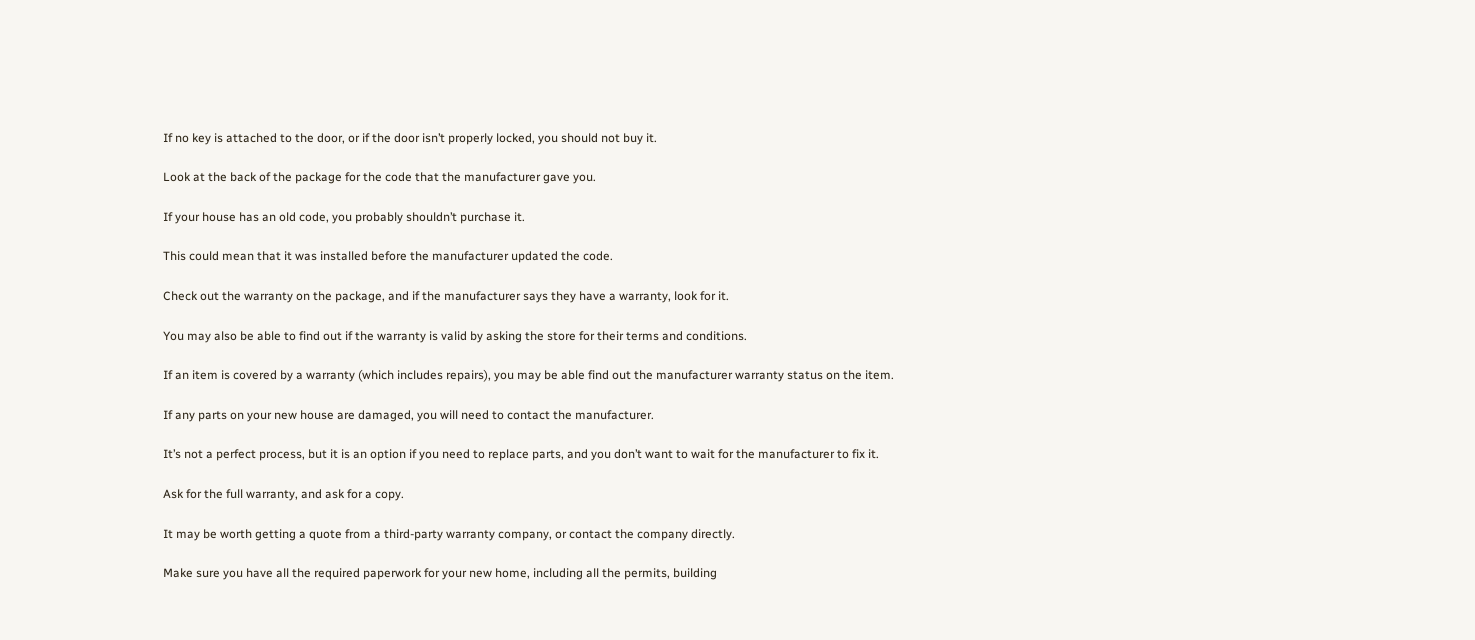If no key is attached to the door, or if the door isn’t properly locked, you should not buy it.

Look at the back of the package for the code that the manufacturer gave you.

If your house has an old code, you probably shouldn’t purchase it.

This could mean that it was installed before the manufacturer updated the code.

Check out the warranty on the package, and if the manufacturer says they have a warranty, look for it.

You may also be able to find out if the warranty is valid by asking the store for their terms and conditions.

If an item is covered by a warranty (which includes repairs), you may be able find out the manufacturer warranty status on the item.

If any parts on your new house are damaged, you will need to contact the manufacturer.

It’s not a perfect process, but it is an option if you need to replace parts, and you don’t want to wait for the manufacturer to fix it.

Ask for the full warranty, and ask for a copy.

It may be worth getting a quote from a third-party warranty company, or contact the company directly.

Make sure you have all the required paperwork for your new home, including all the permits, building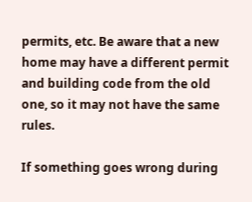permits, etc. Be aware that a new home may have a different permit and building code from the old one, so it may not have the same rules.

If something goes wrong during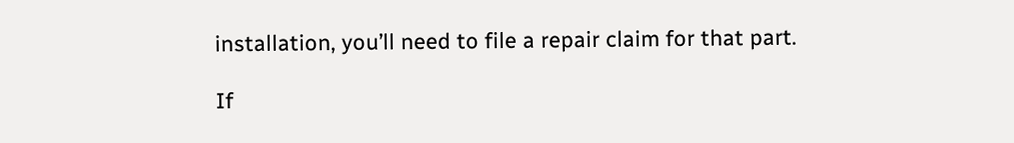installation, you’ll need to file a repair claim for that part.

If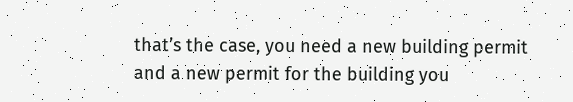that’s the case, you need a new building permit and a new permit for the building you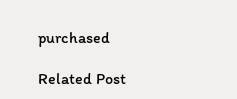purchased

Related Post